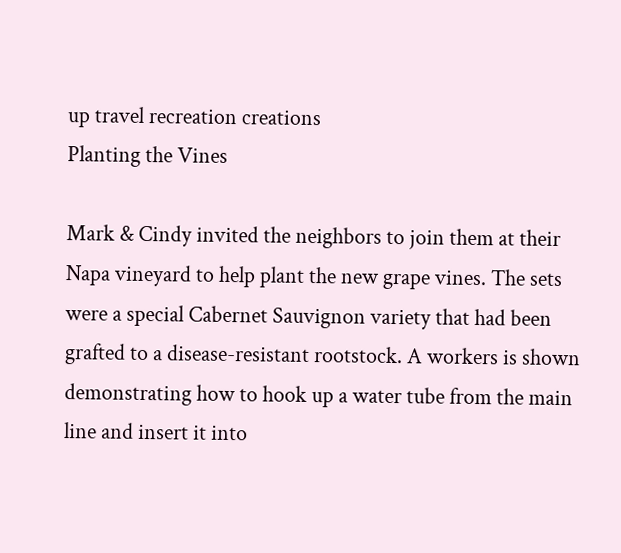up travel recreation creations
Planting the Vines

Mark & Cindy invited the neighbors to join them at their Napa vineyard to help plant the new grape vines. The sets were a special Cabernet Sauvignon variety that had been grafted to a disease-resistant rootstock. A workers is shown demonstrating how to hook up a water tube from the main line and insert it into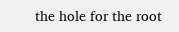the hole for the root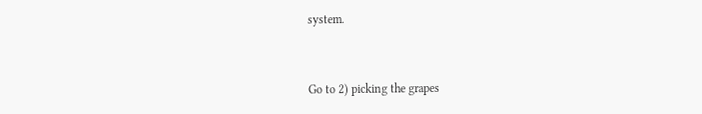system.


Go to 2) picking the grapes